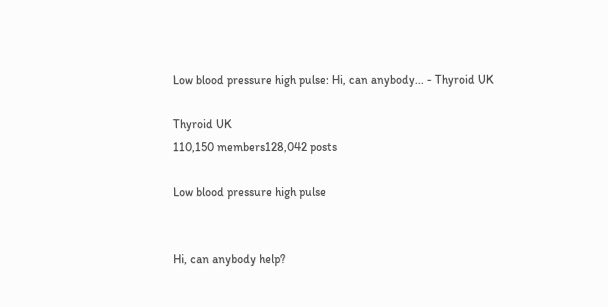Low blood pressure high pulse: Hi, can anybody... - Thyroid UK

Thyroid UK
110,150 members128,042 posts

Low blood pressure high pulse


Hi, can anybody help?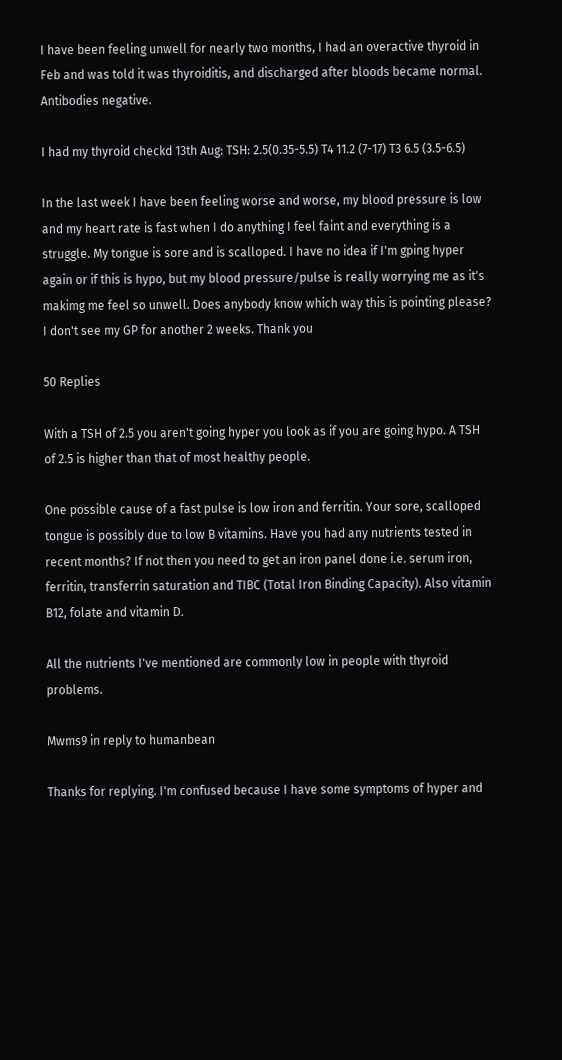I have been feeling unwell for nearly two months, I had an overactive thyroid in Feb and was told it was thyroiditis, and discharged after bloods became normal. Antibodies negative.

I had my thyroid checkd 13th Aug: TSH: 2.5(0.35-5.5) T4 11.2 (7-17) T3 6.5 (3.5-6.5)

In the last week I have been feeling worse and worse, my blood pressure is low and my heart rate is fast when I do anything I feel faint and everything is a struggle. My tongue is sore and is scalloped. I have no idea if I'm gping hyper again or if this is hypo, but my blood pressure/pulse is really worrying me as it's makimg me feel so unwell. Does anybody know which way this is pointing please? I don't see my GP for another 2 weeks. Thank you

50 Replies

With a TSH of 2.5 you aren't going hyper you look as if you are going hypo. A TSH of 2.5 is higher than that of most healthy people.

One possible cause of a fast pulse is low iron and ferritin. Your sore, scalloped tongue is possibly due to low B vitamins. Have you had any nutrients tested in recent months? If not then you need to get an iron panel done i.e. serum iron, ferritin, transferrin saturation and TIBC (Total Iron Binding Capacity). Also vitamin B12, folate and vitamin D.

All the nutrients I've mentioned are commonly low in people with thyroid problems.

Mwms9 in reply to humanbean

Thanks for replying. I'm confused because I have some symptoms of hyper and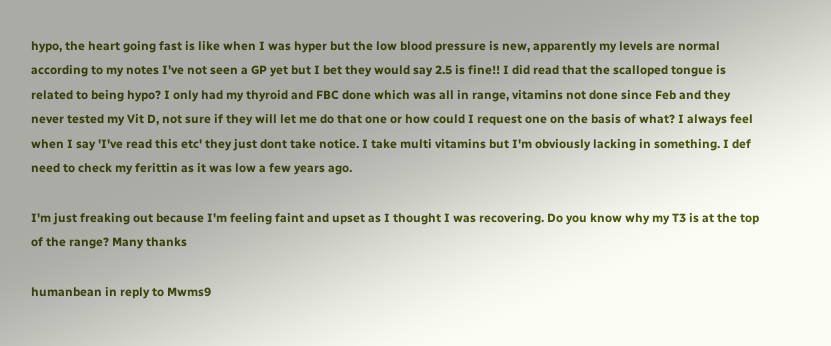hypo, the heart going fast is like when I was hyper but the low blood pressure is new, apparently my levels are normal according to my notes I've not seen a GP yet but I bet they would say 2.5 is fine!! I did read that the scalloped tongue is related to being hypo? I only had my thyroid and FBC done which was all in range, vitamins not done since Feb and they never tested my Vit D, not sure if they will let me do that one or how could I request one on the basis of what? I always feel when I say 'I've read this etc' they just dont take notice. I take multi vitamins but I'm obviously lacking in something. I def need to check my ferittin as it was low a few years ago.

I'm just freaking out because I'm feeling faint and upset as I thought I was recovering. Do you know why my T3 is at the top of the range? Many thanks

humanbean in reply to Mwms9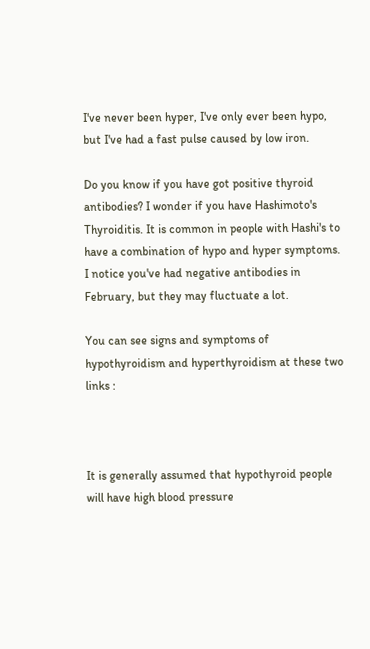I've never been hyper, I've only ever been hypo, but I've had a fast pulse caused by low iron.

Do you know if you have got positive thyroid antibodies? I wonder if you have Hashimoto's Thyroiditis. It is common in people with Hashi's to have a combination of hypo and hyper symptoms. I notice you've had negative antibodies in February, but they may fluctuate a lot.

You can see signs and symptoms of hypothyroidism and hyperthyroidism at these two links :



It is generally assumed that hypothyroid people will have high blood pressure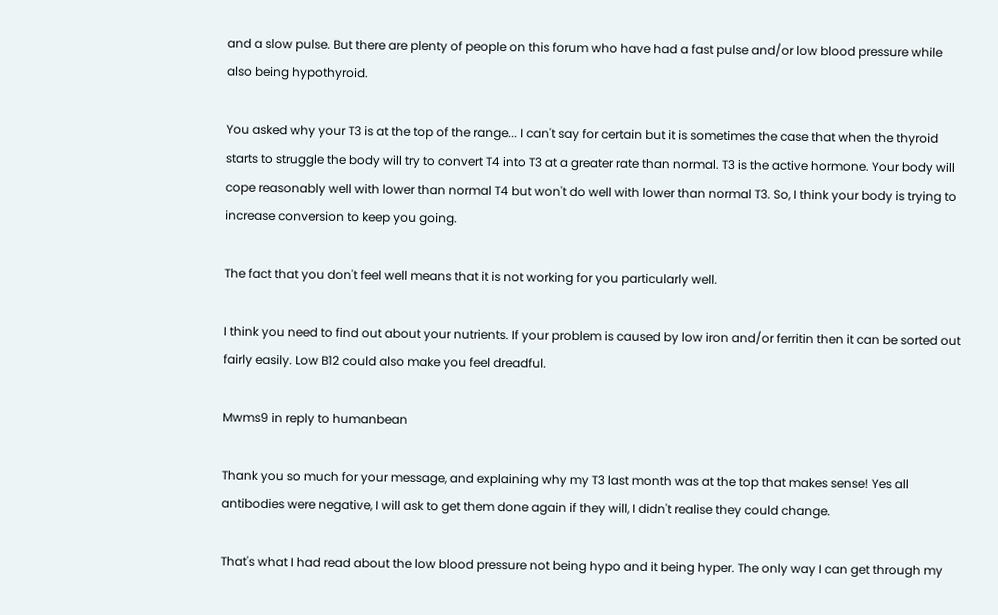and a slow pulse. But there are plenty of people on this forum who have had a fast pulse and/or low blood pressure while also being hypothyroid.

You asked why your T3 is at the top of the range... I can't say for certain but it is sometimes the case that when the thyroid starts to struggle the body will try to convert T4 into T3 at a greater rate than normal. T3 is the active hormone. Your body will cope reasonably well with lower than normal T4 but won't do well with lower than normal T3. So, I think your body is trying to increase conversion to keep you going.

The fact that you don't feel well means that it is not working for you particularly well.

I think you need to find out about your nutrients. If your problem is caused by low iron and/or ferritin then it can be sorted out fairly easily. Low B12 could also make you feel dreadful.

Mwms9 in reply to humanbean

Thank you so much for your message, and explaining why my T3 last month was at the top that makes sense! Yes all antibodies were negative, I will ask to get them done again if they will, I didn't realise they could change.

That's what I had read about the low blood pressure not being hypo and it being hyper. The only way I can get through my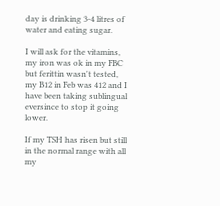day is drinking 3-4 litres of water and eating sugar.

I will ask for the vitamins, my iron was ok in my FBC but ferittin wasn't tested, my B12 in Feb was 412 and I have been taking sublingual eversince to stop it going lower.

If my TSH has risen but still in the normal range with all my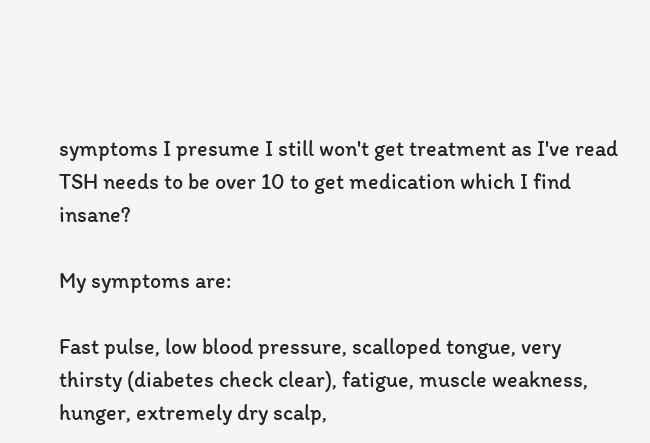symptoms I presume I still won't get treatment as I've read TSH needs to be over 10 to get medication which I find insane?

My symptoms are:

Fast pulse, low blood pressure, scalloped tongue, very thirsty (diabetes check clear), fatigue, muscle weakness, hunger, extremely dry scalp,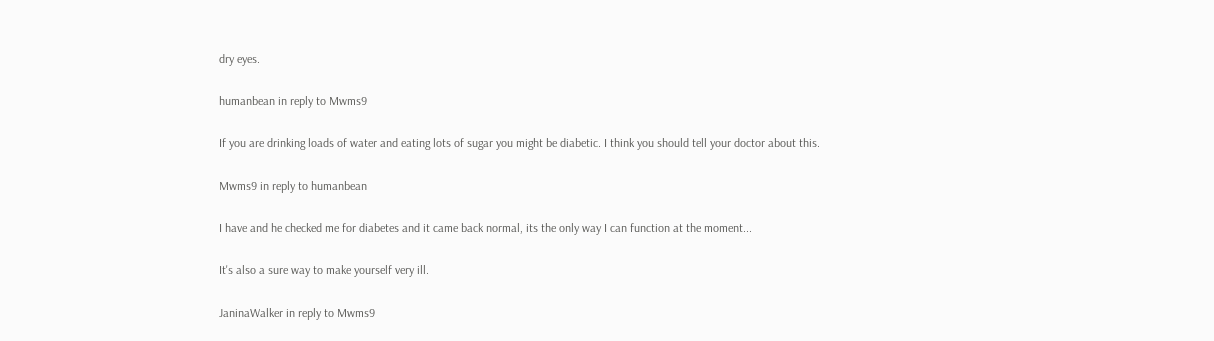dry eyes.

humanbean in reply to Mwms9

If you are drinking loads of water and eating lots of sugar you might be diabetic. I think you should tell your doctor about this.

Mwms9 in reply to humanbean

I have and he checked me for diabetes and it came back normal, its the only way I can function at the moment...

It's also a sure way to make yourself very ill.

JaninaWalker in reply to Mwms9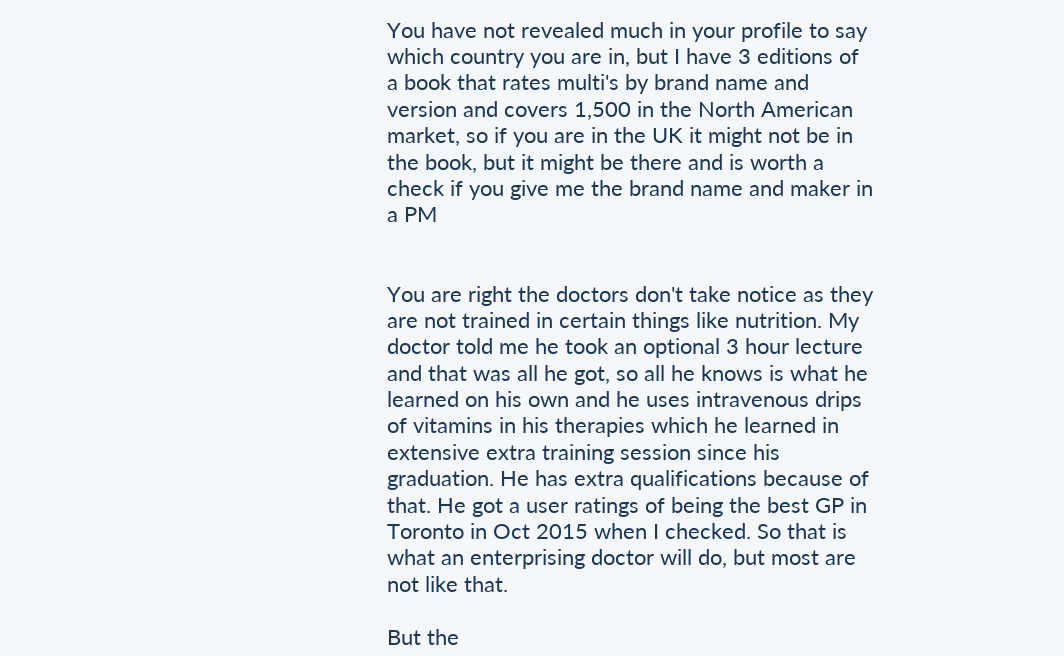You have not revealed much in your profile to say which country you are in, but I have 3 editions of a book that rates multi's by brand name and version and covers 1,500 in the North American market, so if you are in the UK it might not be in the book, but it might be there and is worth a check if you give me the brand name and maker in a PM


You are right the doctors don't take notice as they are not trained in certain things like nutrition. My doctor told me he took an optional 3 hour lecture and that was all he got, so all he knows is what he learned on his own and he uses intravenous drips of vitamins in his therapies which he learned in extensive extra training session since his graduation. He has extra qualifications because of that. He got a user ratings of being the best GP in Toronto in Oct 2015 when I checked. So that is what an enterprising doctor will do, but most are not like that.

But the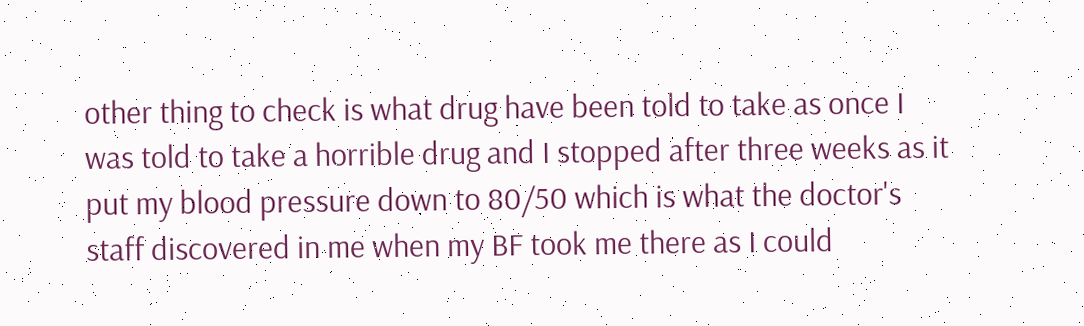other thing to check is what drug have been told to take as once I was told to take a horrible drug and I stopped after three weeks as it put my blood pressure down to 80/50 which is what the doctor's staff discovered in me when my BF took me there as I could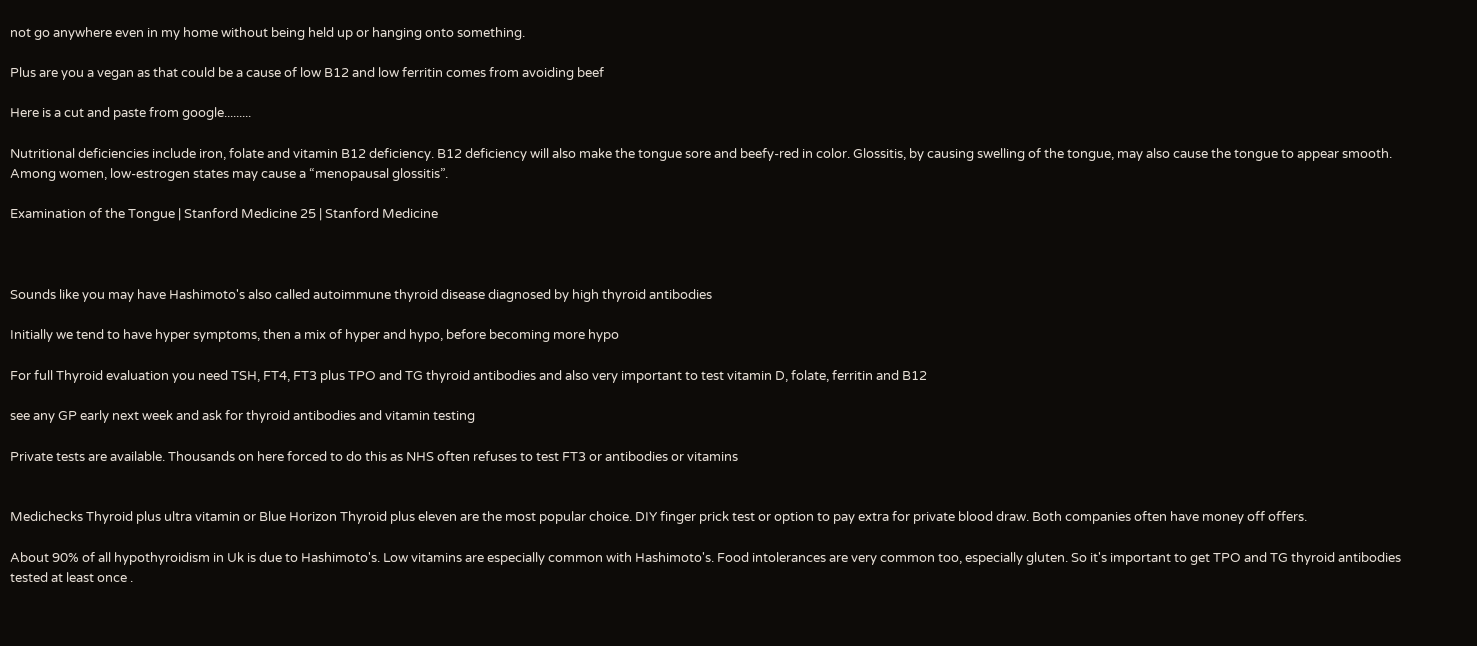not go anywhere even in my home without being held up or hanging onto something.

Plus are you a vegan as that could be a cause of low B12 and low ferritin comes from avoiding beef

Here is a cut and paste from google.........

Nutritional deficiencies include iron, folate and vitamin B12 deficiency. B12 deficiency will also make the tongue sore and beefy-red in color. Glossitis, by causing swelling of the tongue, may also cause the tongue to appear smooth. Among women, low-estrogen states may cause a “menopausal glossitis”.

Examination of the Tongue | Stanford Medicine 25 | Stanford Medicine



Sounds like you may have Hashimoto's also called autoimmune thyroid disease diagnosed by high thyroid antibodies

Initially we tend to have hyper symptoms, then a mix of hyper and hypo, before becoming more hypo

For full Thyroid evaluation you need TSH, FT4, FT3 plus TPO and TG thyroid antibodies and also very important to test vitamin D, folate, ferritin and B12

see any GP early next week and ask for thyroid antibodies and vitamin testing

Private tests are available. Thousands on here forced to do this as NHS often refuses to test FT3 or antibodies or vitamins


Medichecks Thyroid plus ultra vitamin or Blue Horizon Thyroid plus eleven are the most popular choice. DIY finger prick test or option to pay extra for private blood draw. Both companies often have money off offers.

About 90% of all hypothyroidism in Uk is due to Hashimoto's. Low vitamins are especially common with Hashimoto's. Food intolerances are very common too, especially gluten. So it's important to get TPO and TG thyroid antibodies tested at least once .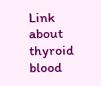Link about thyroid blood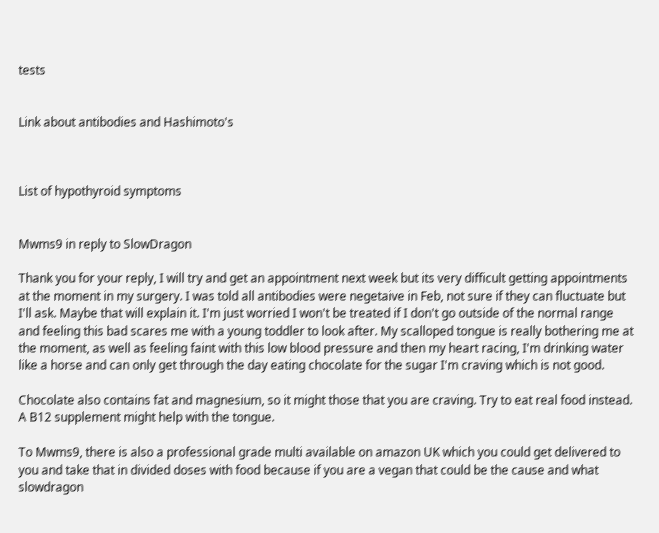tests


Link about antibodies and Hashimoto's



List of hypothyroid symptoms


Mwms9 in reply to SlowDragon

Thank you for your reply, I will try and get an appointment next week but its very difficult getting appointments at the moment in my surgery. I was told all antibodies were negetaive in Feb, not sure if they can fluctuate but I'll ask. Maybe that will explain it. I'm just worried I won't be treated if I don't go outside of the normal range and feeling this bad scares me with a young toddler to look after. My scalloped tongue is really bothering me at the moment, as well as feeling faint with this low blood pressure and then my heart racing, I'm drinking water like a horse and can only get through the day eating chocolate for the sugar I'm craving which is not good.

Chocolate also contains fat and magnesium, so it might those that you are craving. Try to eat real food instead. A B12 supplement might help with the tongue.

To Mwms9, there is also a professional grade multi available on amazon UK which you could get delivered to you and take that in divided doses with food because if you are a vegan that could be the cause and what slowdragon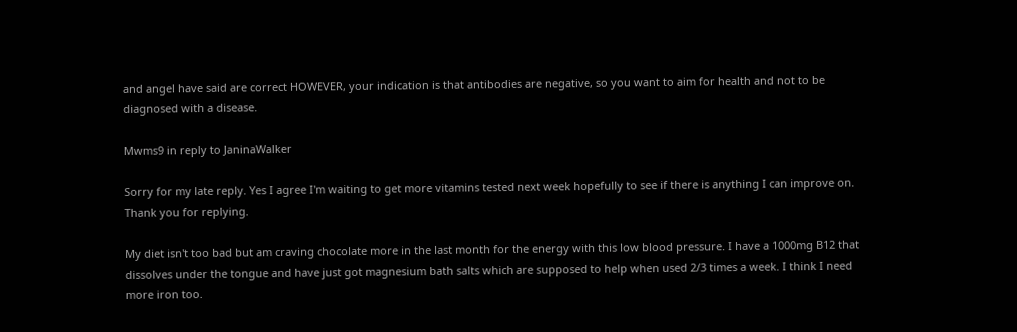and angel have said are correct HOWEVER, your indication is that antibodies are negative, so you want to aim for health and not to be diagnosed with a disease.

Mwms9 in reply to JaninaWalker

Sorry for my late reply. Yes I agree I'm waiting to get more vitamins tested next week hopefully to see if there is anything I can improve on. Thank you for replying.

My diet isn't too bad but am craving chocolate more in the last month for the energy with this low blood pressure. I have a 1000mg B12 that dissolves under the tongue and have just got magnesium bath salts which are supposed to help when used 2/3 times a week. I think I need more iron too.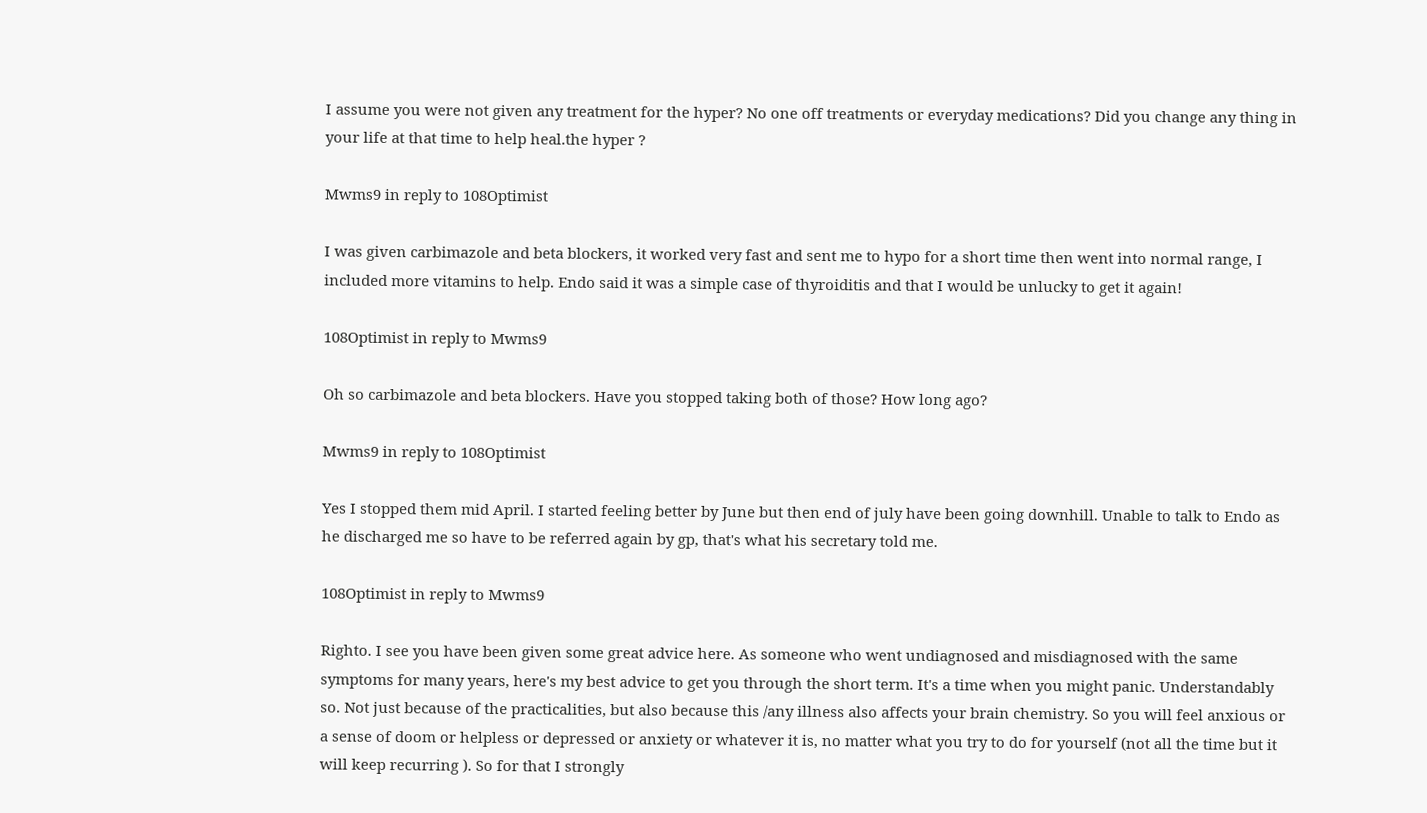I assume you were not given any treatment for the hyper? No one off treatments or everyday medications? Did you change any thing in your life at that time to help heal.the hyper ?

Mwms9 in reply to 108Optimist

I was given carbimazole and beta blockers, it worked very fast and sent me to hypo for a short time then went into normal range, I included more vitamins to help. Endo said it was a simple case of thyroiditis and that I would be unlucky to get it again!

108Optimist in reply to Mwms9

Oh so carbimazole and beta blockers. Have you stopped taking both of those? How long ago?

Mwms9 in reply to 108Optimist

Yes I stopped them mid April. I started feeling better by June but then end of july have been going downhill. Unable to talk to Endo as he discharged me so have to be referred again by gp, that's what his secretary told me.

108Optimist in reply to Mwms9

Righto. I see you have been given some great advice here. As someone who went undiagnosed and misdiagnosed with the same symptoms for many years, here's my best advice to get you through the short term. It's a time when you might panic. Understandably so. Not just because of the practicalities, but also because this /any illness also affects your brain chemistry. So you will feel anxious or a sense of doom or helpless or depressed or anxiety or whatever it is, no matter what you try to do for yourself (not all the time but it will keep recurring ). So for that I strongly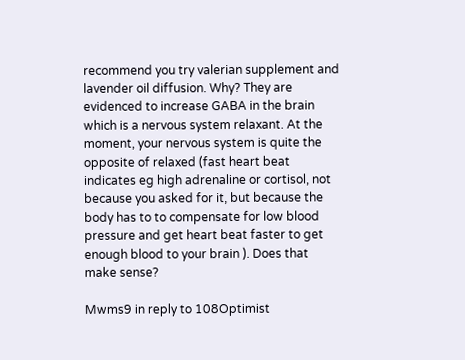recommend you try valerian supplement and lavender oil diffusion. Why? They are evidenced to increase GABA in the brain which is a nervous system relaxant. At the moment, your nervous system is quite the opposite of relaxed (fast heart beat indicates eg high adrenaline or cortisol, not because you asked for it, but because the body has to to compensate for low blood pressure and get heart beat faster to get enough blood to your brain ). Does that make sense?

Mwms9 in reply to 108Optimist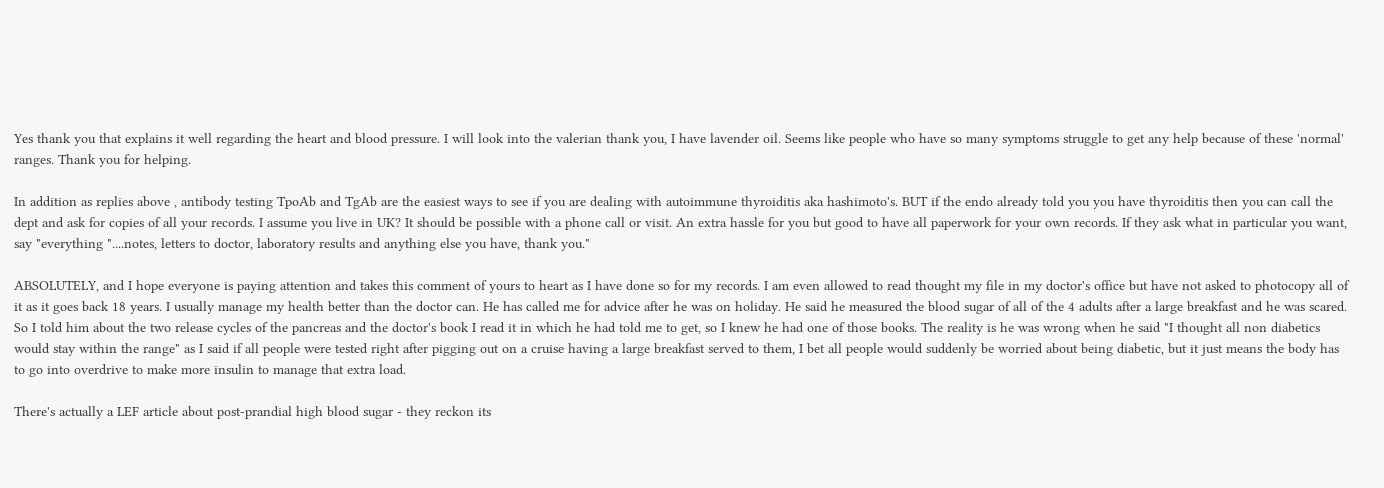Yes thank you that explains it well regarding the heart and blood pressure. I will look into the valerian thank you, I have lavender oil. Seems like people who have so many symptoms struggle to get any help because of these 'normal' ranges. Thank you for helping.

In addition as replies above , antibody testing TpoAb and TgAb are the easiest ways to see if you are dealing with autoimmune thyroiditis aka hashimoto's. BUT if the endo already told you you have thyroiditis then you can call the dept and ask for copies of all your records. I assume you live in UK? It should be possible with a phone call or visit. An extra hassle for you but good to have all paperwork for your own records. If they ask what in particular you want, say "everything "....notes, letters to doctor, laboratory results and anything else you have, thank you."

ABSOLUTELY, and I hope everyone is paying attention and takes this comment of yours to heart as I have done so for my records. I am even allowed to read thought my file in my doctor's office but have not asked to photocopy all of it as it goes back 18 years. I usually manage my health better than the doctor can. He has called me for advice after he was on holiday. He said he measured the blood sugar of all of the 4 adults after a large breakfast and he was scared. So I told him about the two release cycles of the pancreas and the doctor's book I read it in which he had told me to get, so I knew he had one of those books. The reality is he was wrong when he said "I thought all non diabetics would stay within the range" as I said if all people were tested right after pigging out on a cruise having a large breakfast served to them, I bet all people would suddenly be worried about being diabetic, but it just means the body has to go into overdrive to make more insulin to manage that extra load.

There's actually a LEF article about post-prandial high blood sugar - they reckon its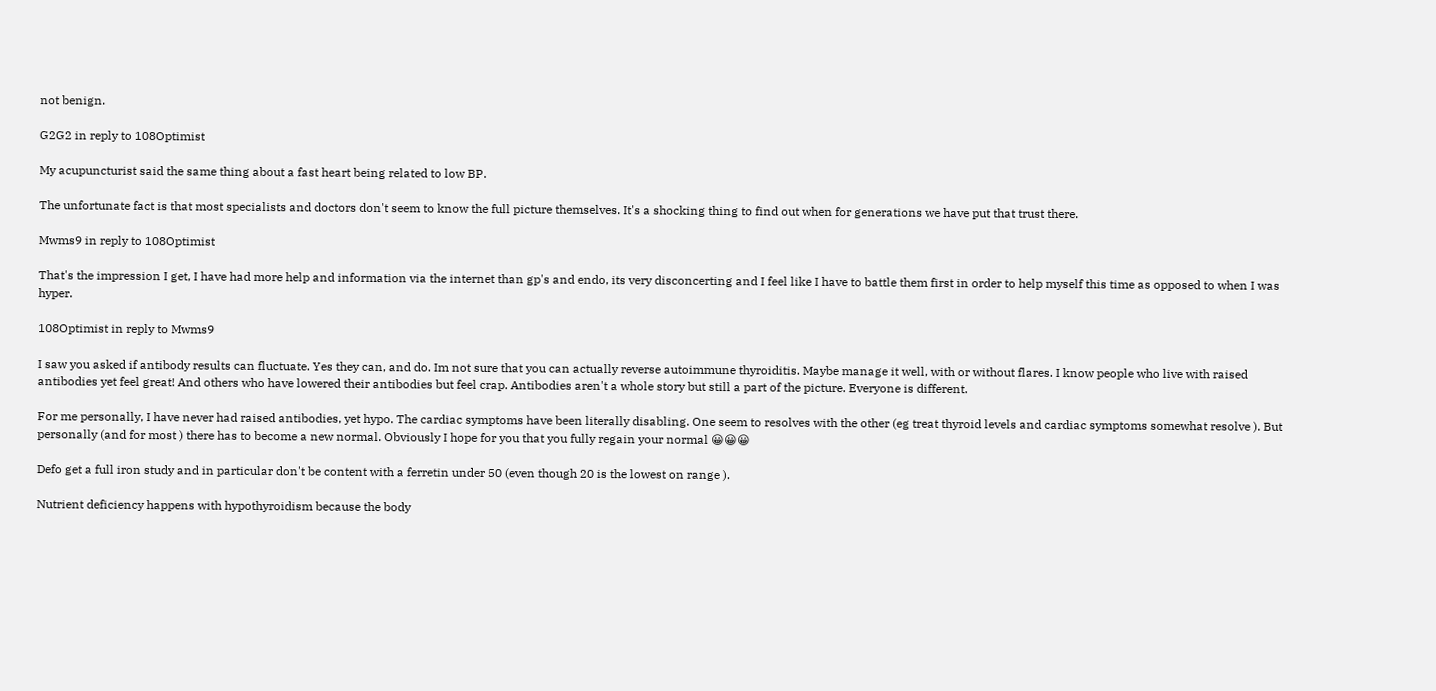not benign.

G2G2 in reply to 108Optimist

My acupuncturist said the same thing about a fast heart being related to low BP.

The unfortunate fact is that most specialists and doctors don't seem to know the full picture themselves. It's a shocking thing to find out when for generations we have put that trust there.

Mwms9 in reply to 108Optimist

That's the impression I get, I have had more help and information via the internet than gp's and endo, its very disconcerting and I feel like I have to battle them first in order to help myself this time as opposed to when I was hyper.

108Optimist in reply to Mwms9

I saw you asked if antibody results can fluctuate. Yes they can, and do. Im not sure that you can actually reverse autoimmune thyroiditis. Maybe manage it well, with or without flares. I know people who live with raised antibodies yet feel great! And others who have lowered their antibodies but feel crap. Antibodies aren't a whole story but still a part of the picture. Everyone is different.

For me personally, I have never had raised antibodies, yet hypo. The cardiac symptoms have been literally disabling. One seem to resolves with the other (eg treat thyroid levels and cardiac symptoms somewhat resolve ). But personally (and for most ) there has to become a new normal. Obviously I hope for you that you fully regain your normal 😀😀😀

Defo get a full iron study and in particular don't be content with a ferretin under 50 (even though 20 is the lowest on range ).

Nutrient deficiency happens with hypothyroidism because the body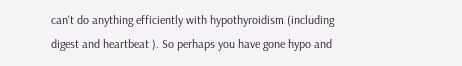can't do anything efficiently with hypothyroidism (including digest and heartbeat ). So perhaps you have gone hypo and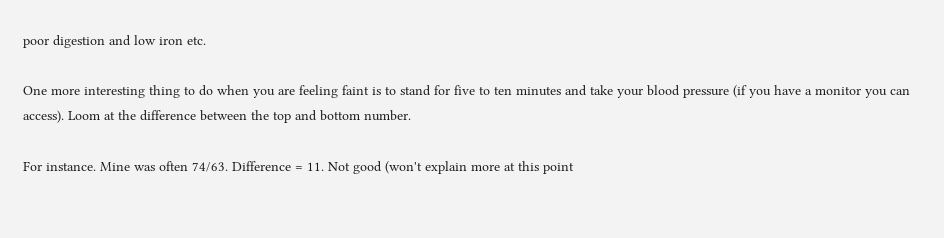poor digestion and low iron etc.

One more interesting thing to do when you are feeling faint is to stand for five to ten minutes and take your blood pressure (if you have a monitor you can access). Loom at the difference between the top and bottom number.

For instance. Mine was often 74/63. Difference = 11. Not good (won't explain more at this point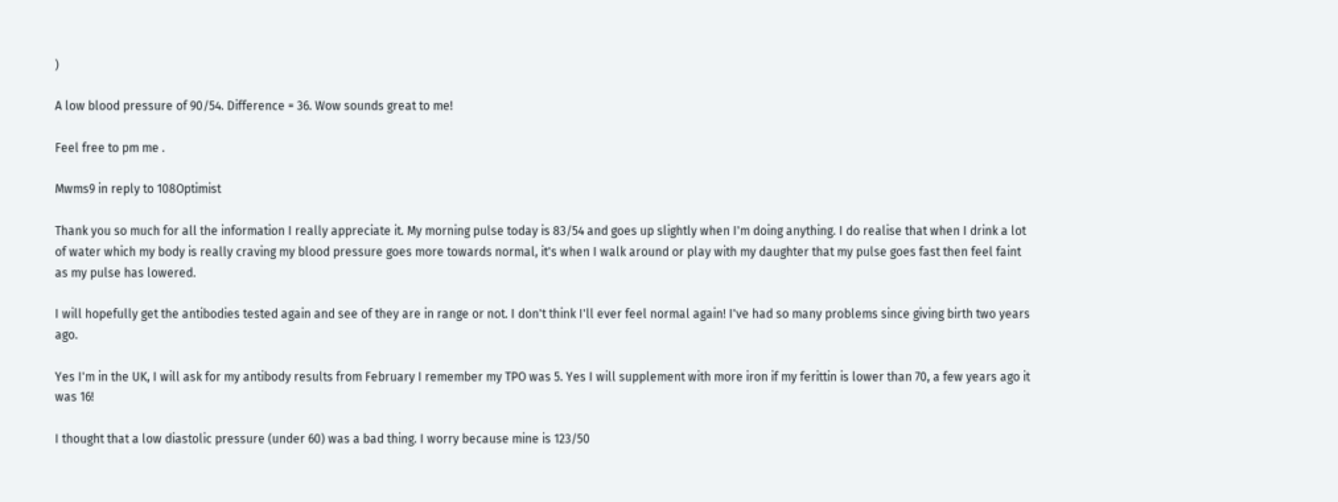)

A low blood pressure of 90/54. Difference = 36. Wow sounds great to me!

Feel free to pm me .

Mwms9 in reply to 108Optimist

Thank you so much for all the information I really appreciate it. My morning pulse today is 83/54 and goes up slightly when I'm doing anything. I do realise that when I drink a lot of water which my body is really craving my blood pressure goes more towards normal, it's when I walk around or play with my daughter that my pulse goes fast then feel faint as my pulse has lowered.

I will hopefully get the antibodies tested again and see of they are in range or not. I don't think I'll ever feel normal again! I've had so many problems since giving birth two years ago.

Yes I'm in the UK, I will ask for my antibody results from February I remember my TPO was 5. Yes I will supplement with more iron if my ferittin is lower than 70, a few years ago it was 16!

I thought that a low diastolic pressure (under 60) was a bad thing. I worry because mine is 123/50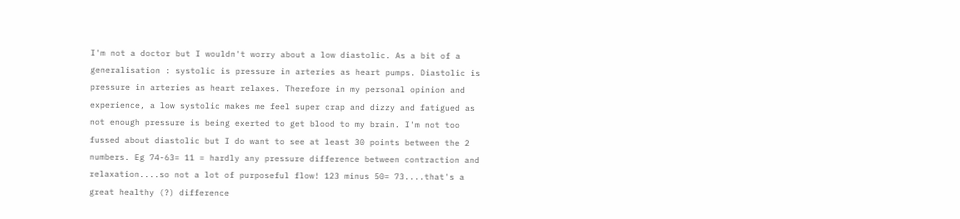I'm not a doctor but I wouldn't worry about a low diastolic. As a bit of a generalisation : systolic is pressure in arteries as heart pumps. Diastolic is pressure in arteries as heart relaxes. Therefore in my personal opinion and experience, a low systolic makes me feel super crap and dizzy and fatigued as not enough pressure is being exerted to get blood to my brain. I'm not too fussed about diastolic but I do want to see at least 30 points between the 2 numbers. Eg 74-63= 11 = hardly any pressure difference between contraction and relaxation....so not a lot of purposeful flow! 123 minus 50= 73....that's a great healthy (?) difference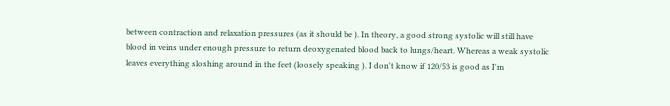between contraction and relaxation pressures (as it should be ). In theory, a good strong systolic will still have blood in veins under enough pressure to return deoxygenated blood back to lungs/heart. Whereas a weak systolic leaves everything sloshing around in the feet (loosely speaking ). I don't know if 120/53 is good as I'm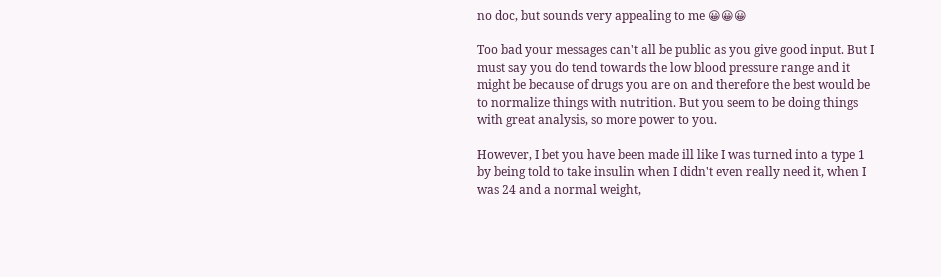no doc, but sounds very appealing to me 😀😀😀

Too bad your messages can't all be public as you give good input. But I must say you do tend towards the low blood pressure range and it might be because of drugs you are on and therefore the best would be to normalize things with nutrition. But you seem to be doing things with great analysis, so more power to you.

However, I bet you have been made ill like I was turned into a type 1 by being told to take insulin when I didn't even really need it, when I was 24 and a normal weight,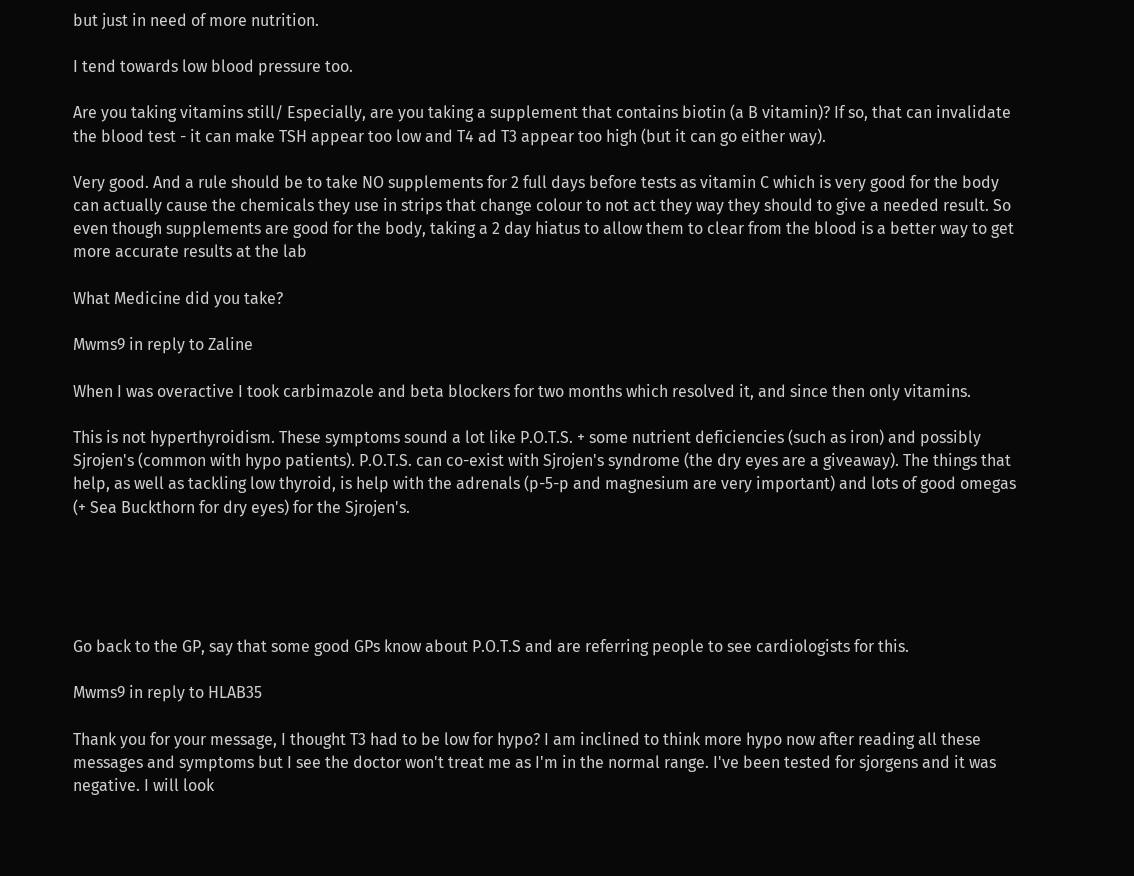but just in need of more nutrition.

I tend towards low blood pressure too.

Are you taking vitamins still/ Especially, are you taking a supplement that contains biotin (a B vitamin)? If so, that can invalidate the blood test - it can make TSH appear too low and T4 ad T3 appear too high (but it can go either way).

Very good. And a rule should be to take NO supplements for 2 full days before tests as vitamin C which is very good for the body can actually cause the chemicals they use in strips that change colour to not act they way they should to give a needed result. So even though supplements are good for the body, taking a 2 day hiatus to allow them to clear from the blood is a better way to get more accurate results at the lab

What Medicine did you take?

Mwms9 in reply to Zaline

When I was overactive I took carbimazole and beta blockers for two months which resolved it, and since then only vitamins.

This is not hyperthyroidism. These symptoms sound a lot like P.O.T.S. + some nutrient deficiencies (such as iron) and possibly Sjrojen's (common with hypo patients). P.O.T.S. can co-exist with Sjrojen's syndrome (the dry eyes are a giveaway). The things that help, as well as tackling low thyroid, is help with the adrenals (p-5-p and magnesium are very important) and lots of good omegas (+ Sea Buckthorn for dry eyes) for the Sjrojen's.





Go back to the GP, say that some good GPs know about P.O.T.S and are referring people to see cardiologists for this.

Mwms9 in reply to HLAB35

Thank you for your message, I thought T3 had to be low for hypo? I am inclined to think more hypo now after reading all these messages and symptoms but I see the doctor won't treat me as I'm in the normal range. I've been tested for sjorgens and it was negative. I will look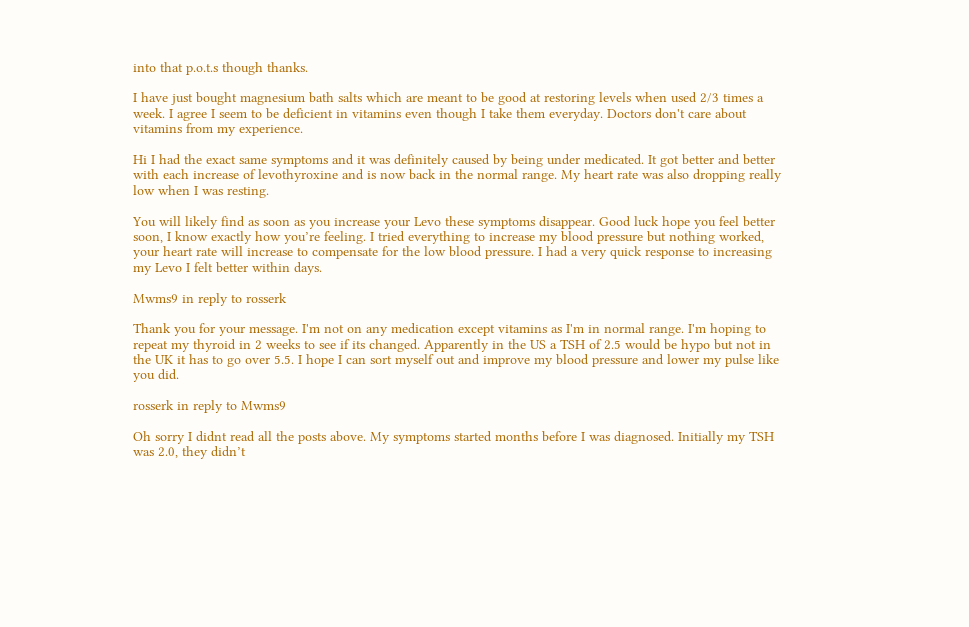into that p.o.t.s though thanks.

I have just bought magnesium bath salts which are meant to be good at restoring levels when used 2/3 times a week. I agree I seem to be deficient in vitamins even though I take them everyday. Doctors don't care about vitamins from my experience.

Hi I had the exact same symptoms and it was definitely caused by being under medicated. It got better and better with each increase of levothyroxine and is now back in the normal range. My heart rate was also dropping really low when I was resting.

You will likely find as soon as you increase your Levo these symptoms disappear. Good luck hope you feel better soon, I know exactly how you’re feeling. I tried everything to increase my blood pressure but nothing worked, your heart rate will increase to compensate for the low blood pressure. I had a very quick response to increasing my Levo I felt better within days.

Mwms9 in reply to rosserk

Thank you for your message. I'm not on any medication except vitamins as I'm in normal range. I'm hoping to repeat my thyroid in 2 weeks to see if its changed. Apparently in the US a TSH of 2.5 would be hypo but not in the UK it has to go over 5.5. I hope I can sort myself out and improve my blood pressure and lower my pulse like you did.

rosserk in reply to Mwms9

Oh sorry I didnt read all the posts above. My symptoms started months before I was diagnosed. Initially my TSH was 2.0, they didn’t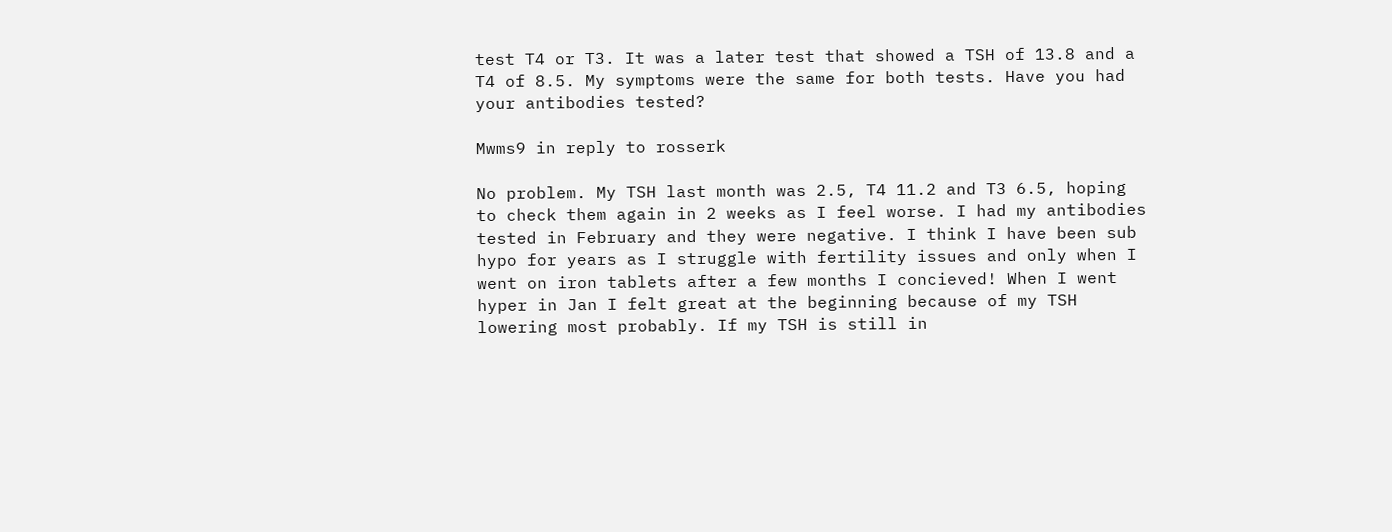test T4 or T3. It was a later test that showed a TSH of 13.8 and a T4 of 8.5. My symptoms were the same for both tests. Have you had your antibodies tested?

Mwms9 in reply to rosserk

No problem. My TSH last month was 2.5, T4 11.2 and T3 6.5, hoping to check them again in 2 weeks as I feel worse. I had my antibodies tested in February and they were negative. I think I have been sub hypo for years as I struggle with fertility issues and only when I went on iron tablets after a few months I concieved! When I went hyper in Jan I felt great at the beginning because of my TSH lowering most probably. If my TSH is still in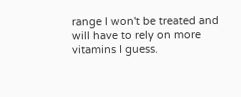range I won't be treated and will have to rely on more vitamins I guess.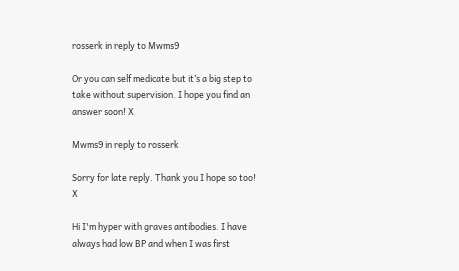rosserk in reply to Mwms9

Or you can self medicate but it’s a big step to take without supervision. I hope you find an answer soon! X

Mwms9 in reply to rosserk

Sorry for late reply. Thank you I hope so too! X

Hi I'm hyper with graves antibodies. I have always had low BP and when I was first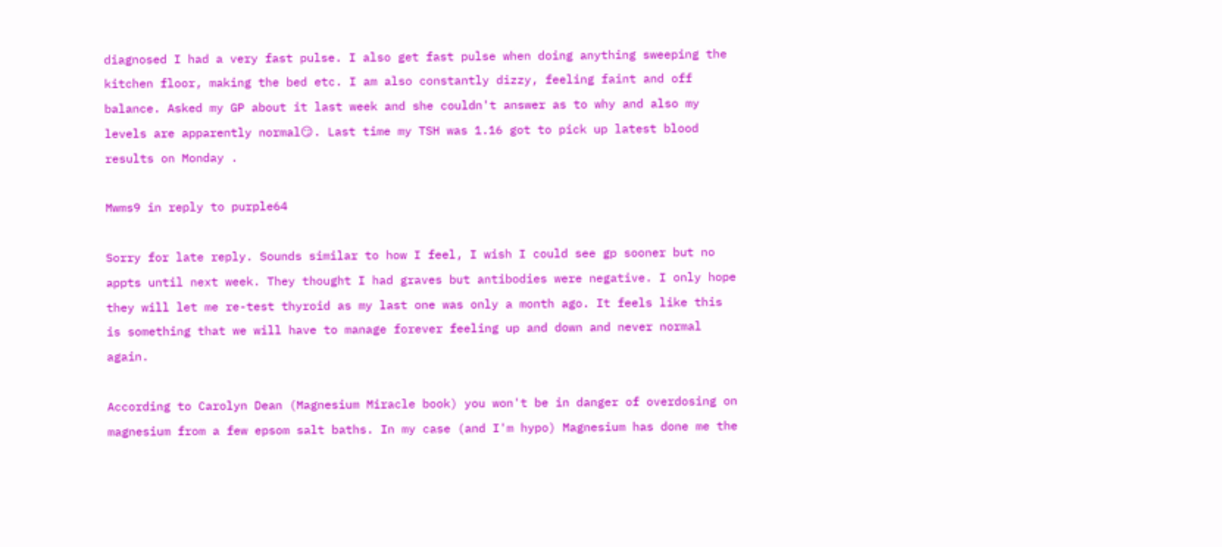diagnosed I had a very fast pulse. I also get fast pulse when doing anything sweeping the kitchen floor, making the bed etc. I am also constantly dizzy, feeling faint and off balance. Asked my GP about it last week and she couldn't answer as to why and also my levels are apparently normal😏. Last time my TSH was 1.16 got to pick up latest blood results on Monday .

Mwms9 in reply to purple64

Sorry for late reply. Sounds similar to how I feel, I wish I could see gp sooner but no appts until next week. They thought I had graves but antibodies were negative. I only hope they will let me re-test thyroid as my last one was only a month ago. It feels like this is something that we will have to manage forever feeling up and down and never normal again.

According to Carolyn Dean (Magnesium Miracle book) you won't be in danger of overdosing on magnesium from a few epsom salt baths. In my case (and I'm hypo) Magnesium has done me the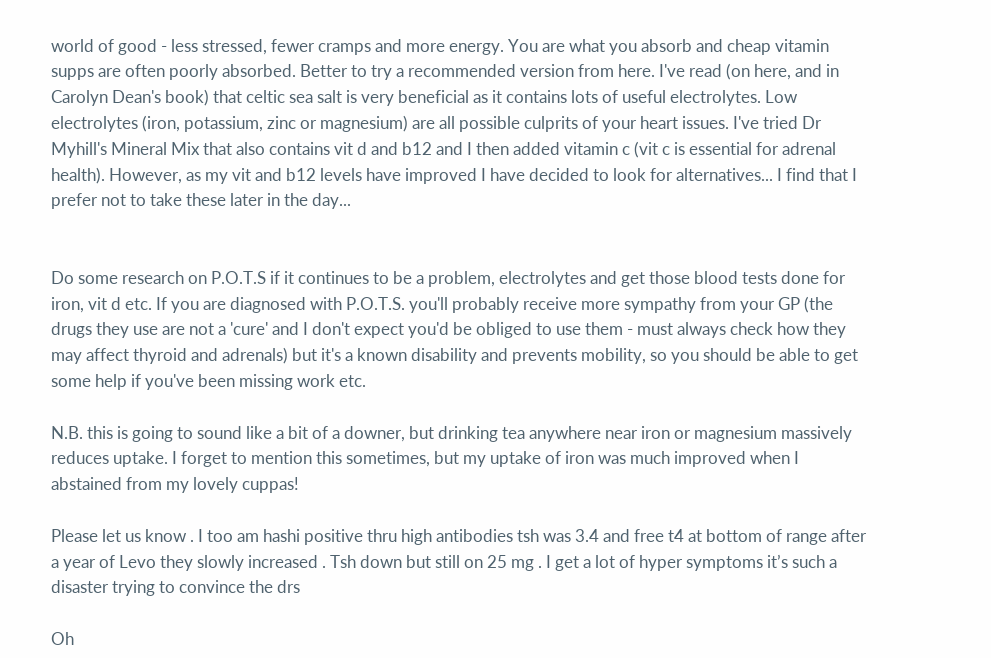world of good - less stressed, fewer cramps and more energy. You are what you absorb and cheap vitamin supps are often poorly absorbed. Better to try a recommended version from here. I've read (on here, and in Carolyn Dean's book) that celtic sea salt is very beneficial as it contains lots of useful electrolytes. Low electrolytes (iron, potassium, zinc or magnesium) are all possible culprits of your heart issues. I've tried Dr Myhill's Mineral Mix that also contains vit d and b12 and I then added vitamin c (vit c is essential for adrenal health). However, as my vit and b12 levels have improved I have decided to look for alternatives... I find that I prefer not to take these later in the day...


Do some research on P.O.T.S if it continues to be a problem, electrolytes and get those blood tests done for iron, vit d etc. If you are diagnosed with P.O.T.S. you'll probably receive more sympathy from your GP (the drugs they use are not a 'cure' and I don't expect you'd be obliged to use them - must always check how they may affect thyroid and adrenals) but it's a known disability and prevents mobility, so you should be able to get some help if you've been missing work etc.

N.B. this is going to sound like a bit of a downer, but drinking tea anywhere near iron or magnesium massively reduces uptake. I forget to mention this sometimes, but my uptake of iron was much improved when I abstained from my lovely cuppas!

Please let us know . I too am hashi positive thru high antibodies tsh was 3.4 and free t4 at bottom of range after a year of Levo they slowly increased . Tsh down but still on 25 mg . I get a lot of hyper symptoms it’s such a disaster trying to convince the drs

Oh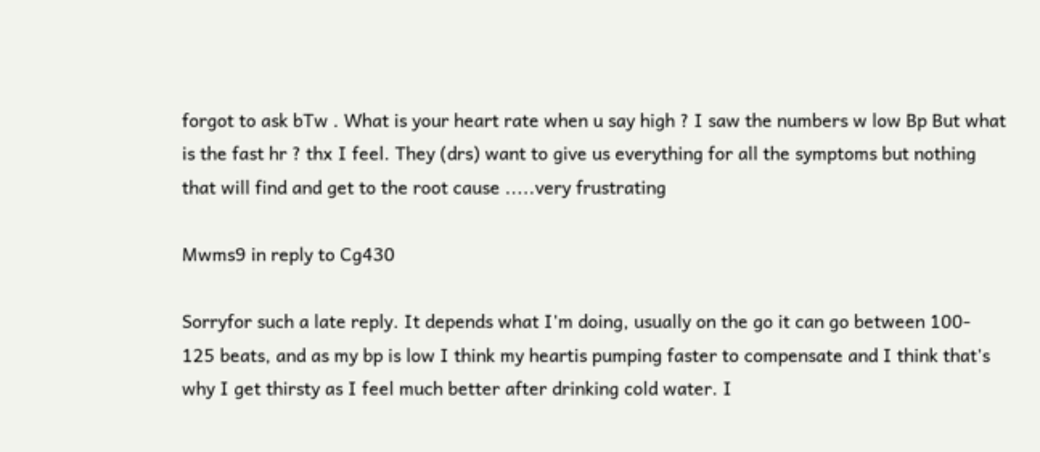forgot to ask bTw . What is your heart rate when u say high ? I saw the numbers w low Bp But what is the fast hr ? thx I feel. They (drs) want to give us everything for all the symptoms but nothing that will find and get to the root cause .....very frustrating

Mwms9 in reply to Cg430

Sorryfor such a late reply. It depends what I'm doing, usually on the go it can go between 100- 125 beats, and as my bp is low I think my heartis pumping faster to compensate and I think that's why I get thirsty as I feel much better after drinking cold water. I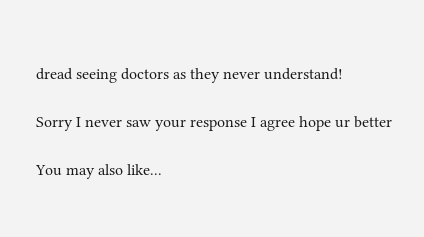dread seeing doctors as they never understand!

Sorry I never saw your response I agree hope ur better

You may also like...